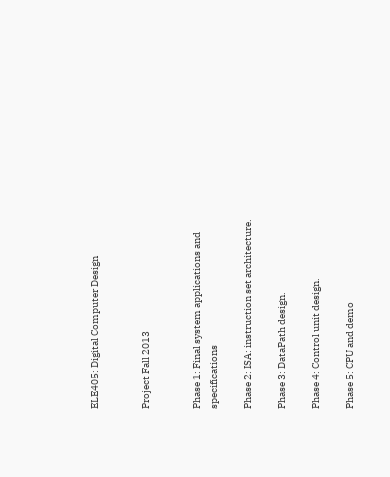ELE405: Digital Computer Design


Project Fall 2013


Phase 1: Final system applications and specifications

Phase 2: ISA: instruction set architecture.

Phase 3: DataPath design.

Phase 4: Control unit design.

Phase 5: CPU and demo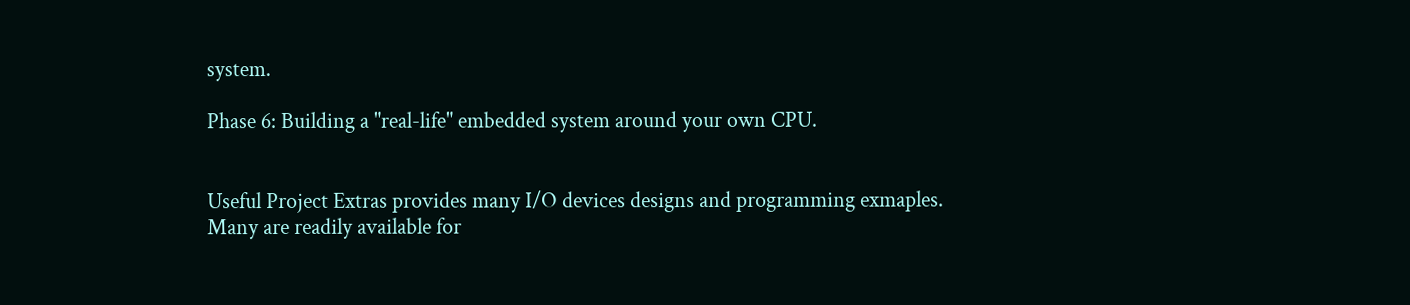system.

Phase 6: Building a "real-life" embedded system around your own CPU.


Useful Project Extras provides many I/O devices designs and programming exmaples. Many are readily available for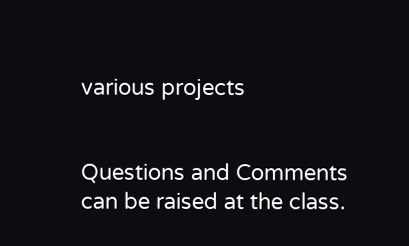various projects


Questions and Comments can be raised at the class.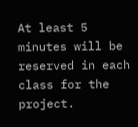At least 5 minutes will be reserved in each class for the project.